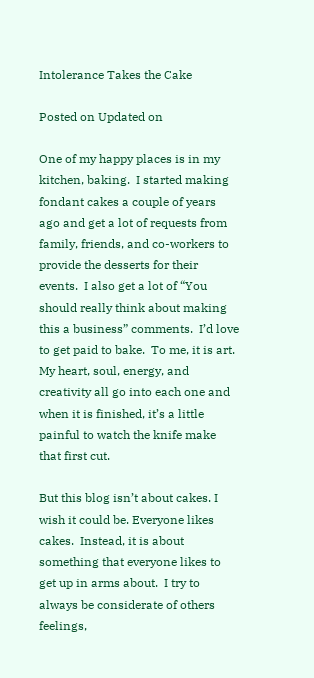Intolerance Takes the Cake

Posted on Updated on

One of my happy places is in my kitchen, baking.  I started making fondant cakes a couple of years ago and get a lot of requests from family, friends, and co-workers to provide the desserts for their events.  I also get a lot of “You should really think about making this a business” comments.  I’d love to get paid to bake.  To me, it is art.  My heart, soul, energy, and creativity all go into each one and when it is finished, it’s a little painful to watch the knife make that first cut.

But this blog isn’t about cakes. I wish it could be. Everyone likes cakes.  Instead, it is about something that everyone likes to get up in arms about.  I try to always be considerate of others feelings,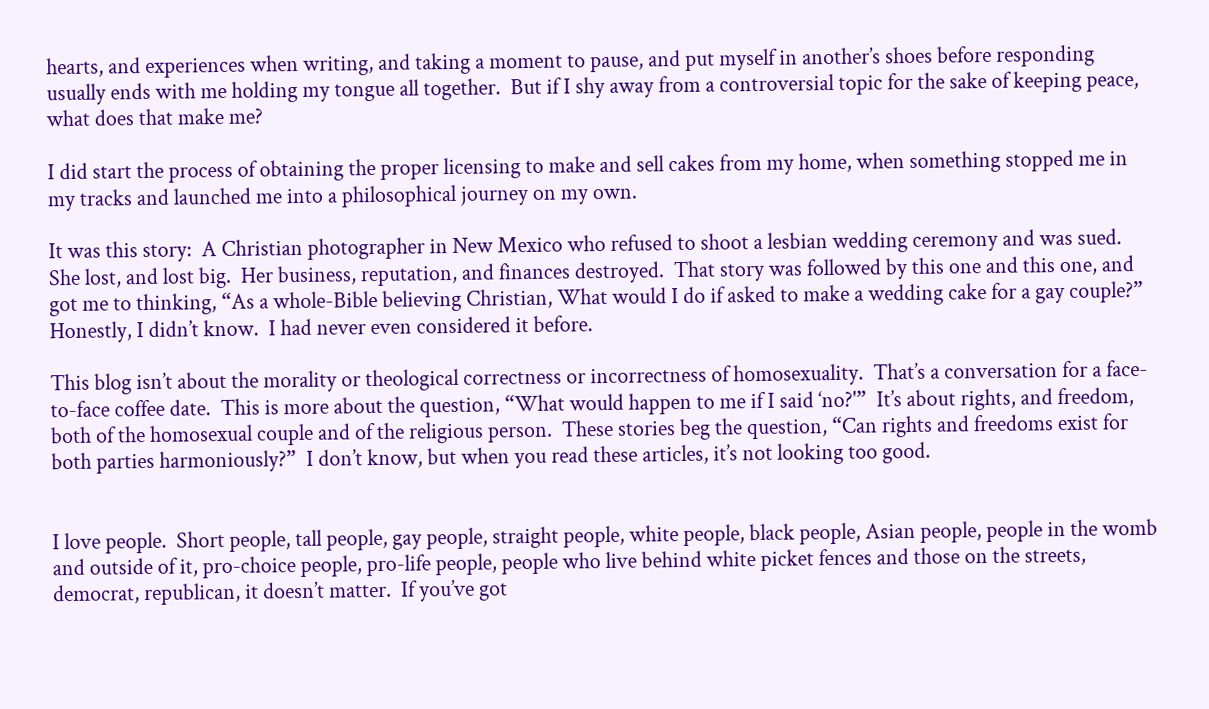hearts, and experiences when writing, and taking a moment to pause, and put myself in another’s shoes before responding usually ends with me holding my tongue all together.  But if I shy away from a controversial topic for the sake of keeping peace, what does that make me?

I did start the process of obtaining the proper licensing to make and sell cakes from my home, when something stopped me in my tracks and launched me into a philosophical journey on my own.

It was this story:  A Christian photographer in New Mexico who refused to shoot a lesbian wedding ceremony and was sued.  She lost, and lost big.  Her business, reputation, and finances destroyed.  That story was followed by this one and this one, and got me to thinking, “As a whole-Bible believing Christian, What would I do if asked to make a wedding cake for a gay couple?”  Honestly, I didn’t know.  I had never even considered it before.

This blog isn’t about the morality or theological correctness or incorrectness of homosexuality.  That’s a conversation for a face-to-face coffee date.  This is more about the question, “What would happen to me if I said ‘no?'”  It’s about rights, and freedom, both of the homosexual couple and of the religious person.  These stories beg the question, “Can rights and freedoms exist for both parties harmoniously?”  I don’t know, but when you read these articles, it’s not looking too good.


I love people.  Short people, tall people, gay people, straight people, white people, black people, Asian people, people in the womb and outside of it, pro-choice people, pro-life people, people who live behind white picket fences and those on the streets, democrat, republican, it doesn’t matter.  If you’ve got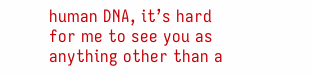human DNA, it’s hard for me to see you as anything other than a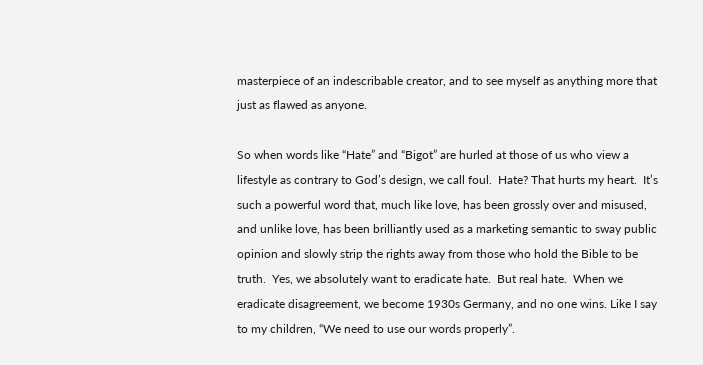masterpiece of an indescribable creator, and to see myself as anything more that just as flawed as anyone.

So when words like “Hate” and “Bigot” are hurled at those of us who view a lifestyle as contrary to God’s design, we call foul.  Hate? That hurts my heart.  It’s such a powerful word that, much like love, has been grossly over and misused, and unlike love, has been brilliantly used as a marketing semantic to sway public opinion and slowly strip the rights away from those who hold the Bible to be truth.  Yes, we absolutely want to eradicate hate.  But real hate.  When we eradicate disagreement, we become 1930s Germany, and no one wins. Like I say to my children, “We need to use our words properly”.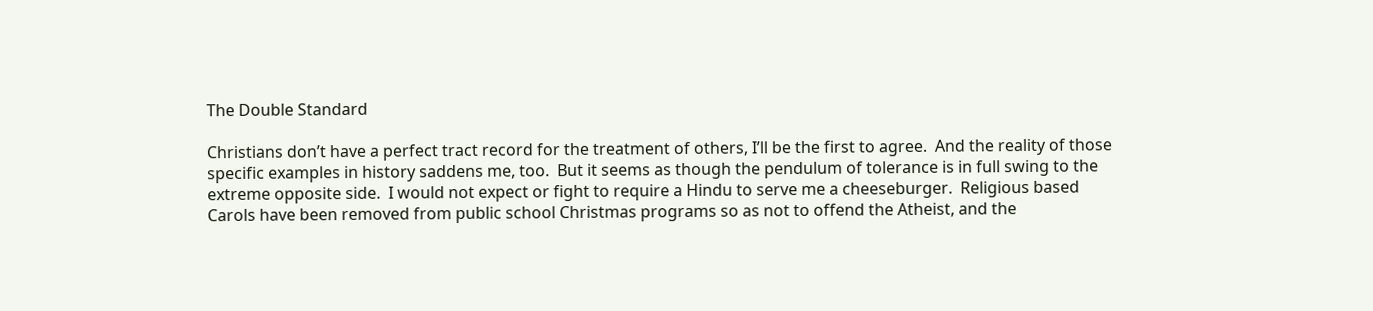The Double Standard

Christians don’t have a perfect tract record for the treatment of others, I’ll be the first to agree.  And the reality of those specific examples in history saddens me, too.  But it seems as though the pendulum of tolerance is in full swing to the extreme opposite side.  I would not expect or fight to require a Hindu to serve me a cheeseburger.  Religious based Carols have been removed from public school Christmas programs so as not to offend the Atheist, and the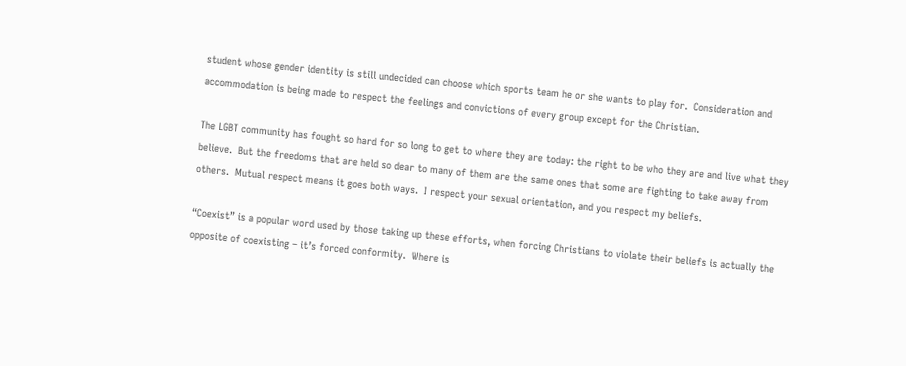student whose gender identity is still undecided can choose which sports team he or she wants to play for.  Consideration and accommodation is being made to respect the feelings and convictions of every group except for the Christian.

The LGBT community has fought so hard for so long to get to where they are today: the right to be who they are and live what they believe.  But the freedoms that are held so dear to many of them are the same ones that some are fighting to take away from others.  Mutual respect means it goes both ways.  I respect your sexual orientation, and you respect my beliefs.

“Coexist” is a popular word used by those taking up these efforts, when forcing Christians to violate their beliefs is actually the opposite of coexisting – it’s forced conformity.  Where is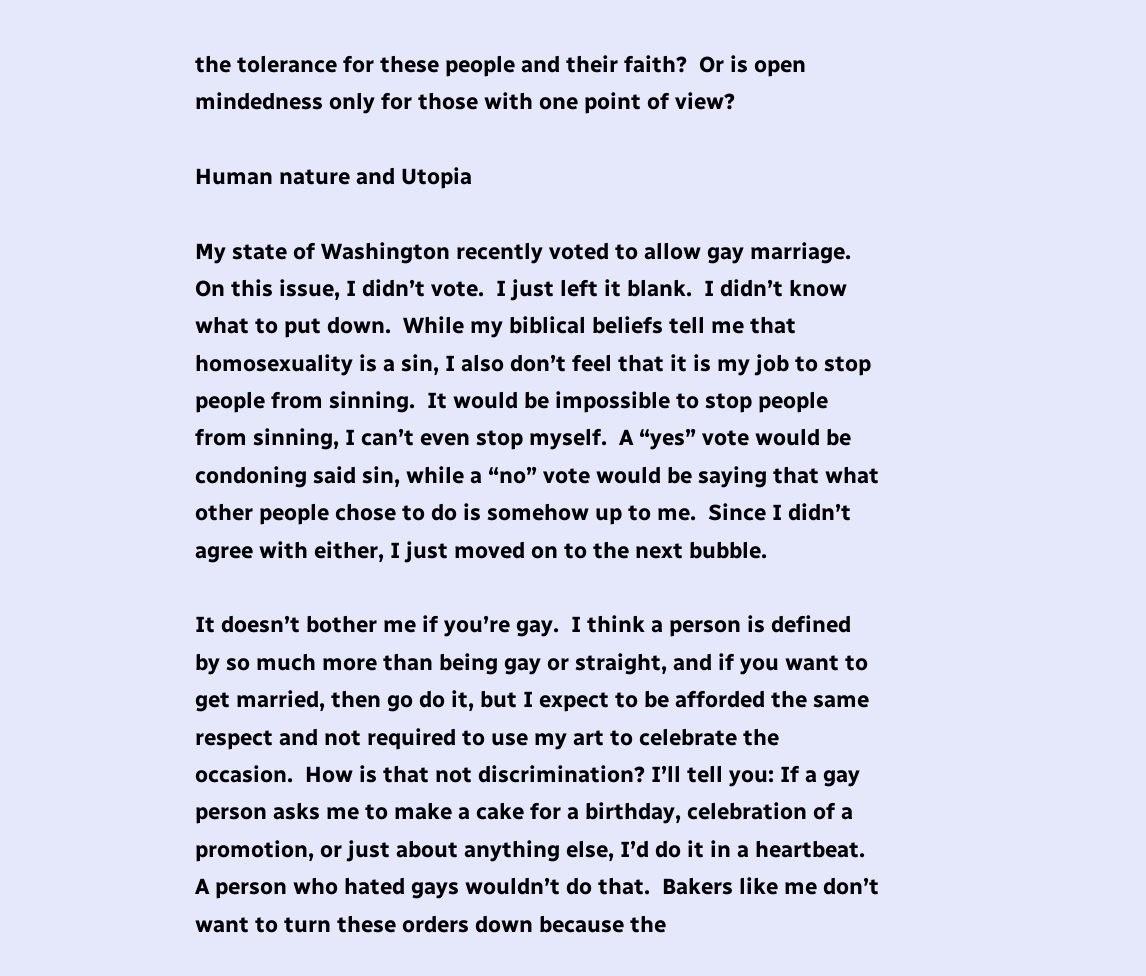the tolerance for these people and their faith?  Or is open mindedness only for those with one point of view?

Human nature and Utopia

My state of Washington recently voted to allow gay marriage.  On this issue, I didn’t vote.  I just left it blank.  I didn’t know what to put down.  While my biblical beliefs tell me that homosexuality is a sin, I also don’t feel that it is my job to stop people from sinning.  It would be impossible to stop people from sinning, I can’t even stop myself.  A “yes” vote would be condoning said sin, while a “no” vote would be saying that what other people chose to do is somehow up to me.  Since I didn’t agree with either, I just moved on to the next bubble.

It doesn’t bother me if you’re gay.  I think a person is defined by so much more than being gay or straight, and if you want to get married, then go do it, but I expect to be afforded the same respect and not required to use my art to celebrate the occasion.  How is that not discrimination? I’ll tell you: If a gay person asks me to make a cake for a birthday, celebration of a promotion, or just about anything else, I’d do it in a heartbeat.  A person who hated gays wouldn’t do that.  Bakers like me don’t want to turn these orders down because the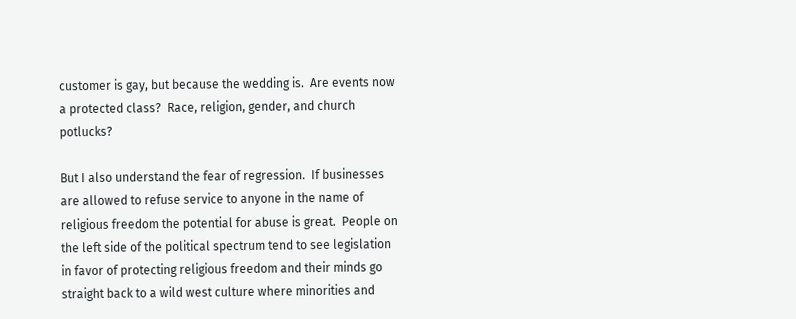customer is gay, but because the wedding is.  Are events now a protected class?  Race, religion, gender, and church potlucks?

But I also understand the fear of regression.  If businesses are allowed to refuse service to anyone in the name of religious freedom the potential for abuse is great.  People on the left side of the political spectrum tend to see legislation in favor of protecting religious freedom and their minds go straight back to a wild west culture where minorities and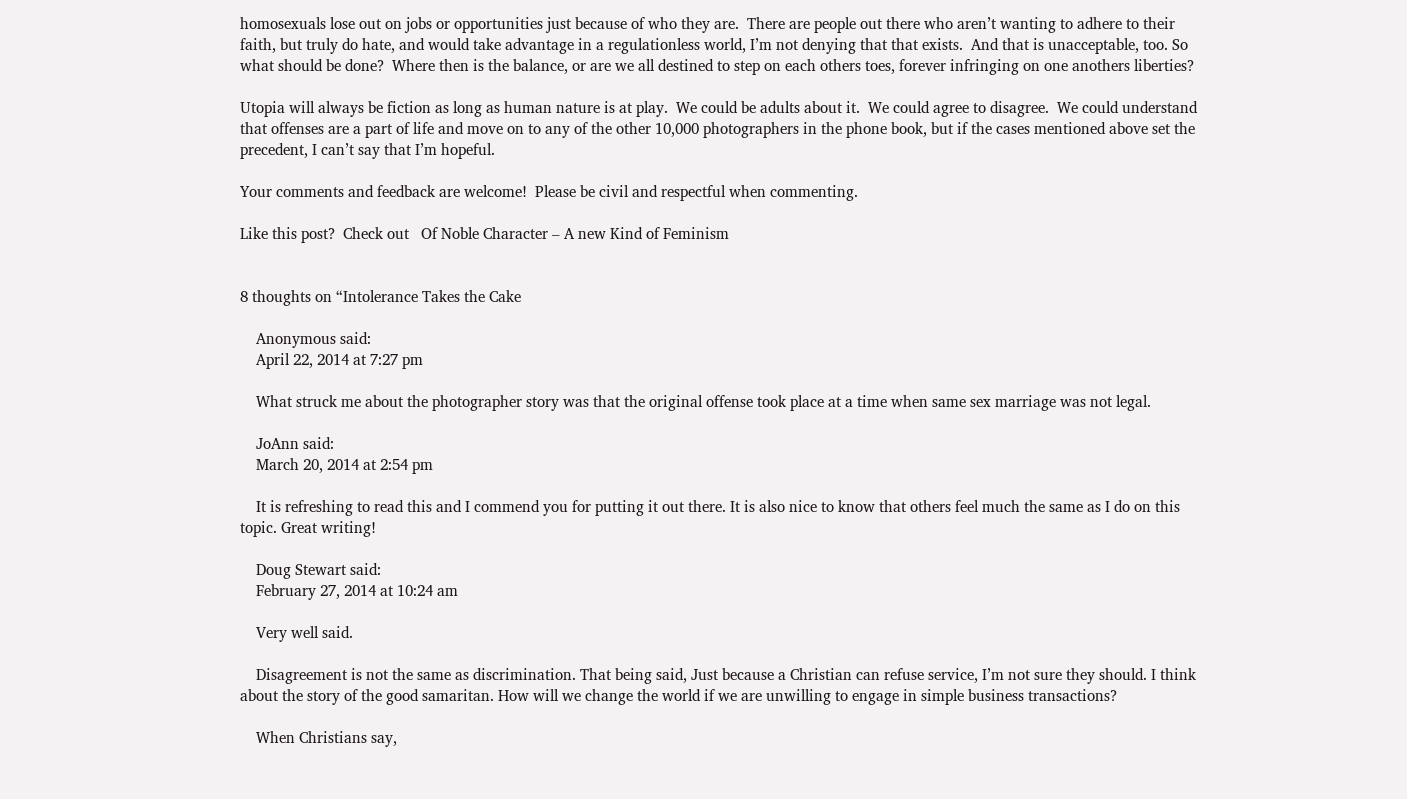homosexuals lose out on jobs or opportunities just because of who they are.  There are people out there who aren’t wanting to adhere to their faith, but truly do hate, and would take advantage in a regulationless world, I’m not denying that that exists.  And that is unacceptable, too. So what should be done?  Where then is the balance, or are we all destined to step on each others toes, forever infringing on one anothers liberties?

Utopia will always be fiction as long as human nature is at play.  We could be adults about it.  We could agree to disagree.  We could understand that offenses are a part of life and move on to any of the other 10,000 photographers in the phone book, but if the cases mentioned above set the precedent, I can’t say that I’m hopeful.

Your comments and feedback are welcome!  Please be civil and respectful when commenting.

Like this post?  Check out   Of Noble Character – A new Kind of Feminism


8 thoughts on “Intolerance Takes the Cake

    Anonymous said:
    April 22, 2014 at 7:27 pm

    What struck me about the photographer story was that the original offense took place at a time when same sex marriage was not legal.

    JoAnn said:
    March 20, 2014 at 2:54 pm

    It is refreshing to read this and I commend you for putting it out there. It is also nice to know that others feel much the same as I do on this topic. Great writing!

    Doug Stewart said:
    February 27, 2014 at 10:24 am

    Very well said.

    Disagreement is not the same as discrimination. That being said, Just because a Christian can refuse service, I’m not sure they should. I think about the story of the good samaritan. How will we change the world if we are unwilling to engage in simple business transactions?

    When Christians say,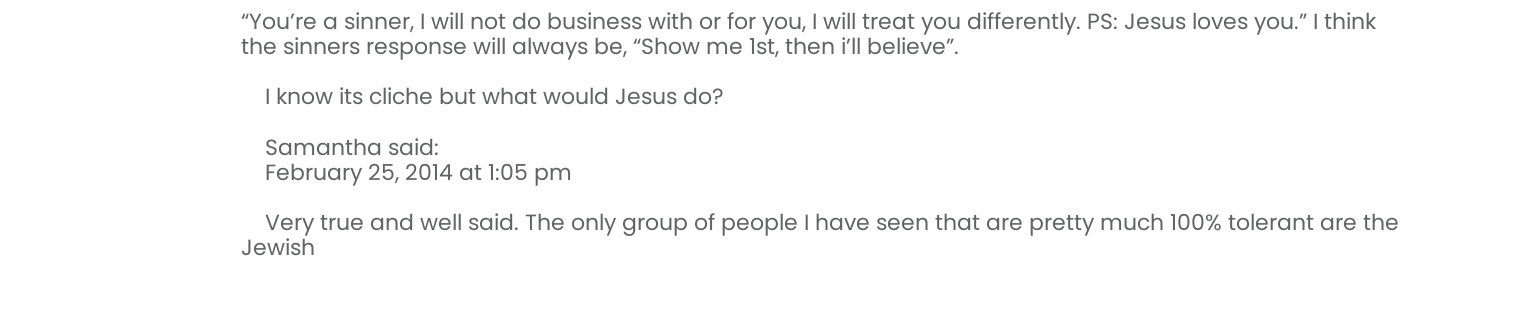“You’re a sinner, I will not do business with or for you, I will treat you differently. PS: Jesus loves you.” I think the sinners response will always be, “Show me 1st, then i’ll believe”.

    I know its cliche but what would Jesus do?

    Samantha said:
    February 25, 2014 at 1:05 pm

    Very true and well said. The only group of people I have seen that are pretty much 100% tolerant are the Jewish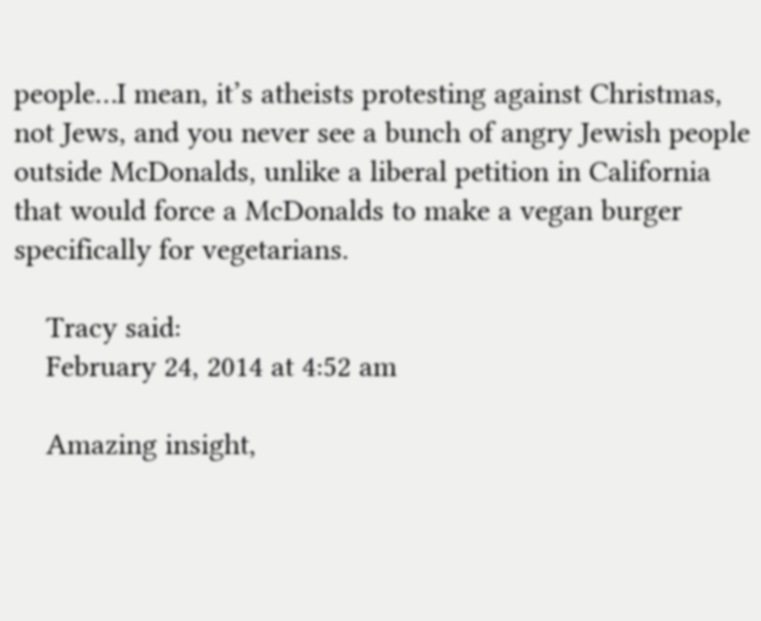people…I mean, it’s atheists protesting against Christmas, not Jews, and you never see a bunch of angry Jewish people outside McDonalds, unlike a liberal petition in California that would force a McDonalds to make a vegan burger specifically for vegetarians.

    Tracy said:
    February 24, 2014 at 4:52 am

    Amazing insight,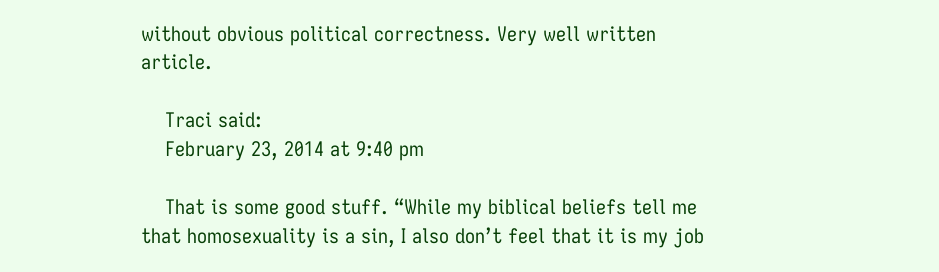without obvious political correctness. Very well written article.

    Traci said:
    February 23, 2014 at 9:40 pm

    That is some good stuff. “While my biblical beliefs tell me that homosexuality is a sin, I also don’t feel that it is my job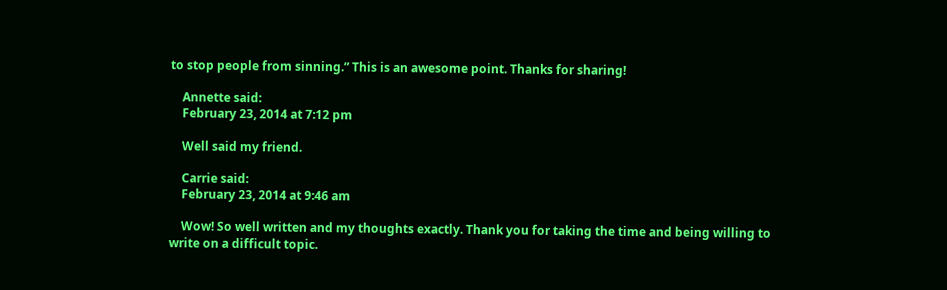to stop people from sinning.” This is an awesome point. Thanks for sharing!

    Annette said:
    February 23, 2014 at 7:12 pm

    Well said my friend.

    Carrie said:
    February 23, 2014 at 9:46 am

    Wow! So well written and my thoughts exactly. Thank you for taking the time and being willing to write on a difficult topic.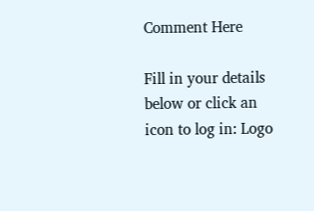Comment Here

Fill in your details below or click an icon to log in: Logo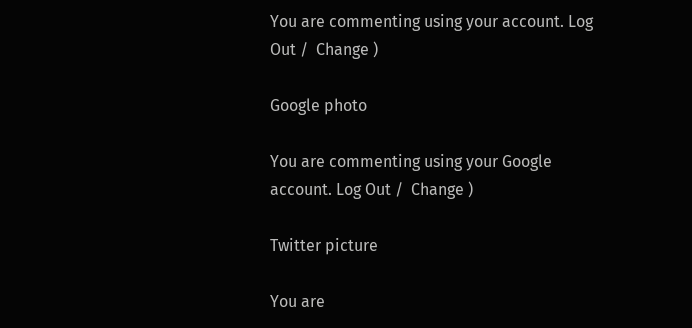You are commenting using your account. Log Out /  Change )

Google photo

You are commenting using your Google account. Log Out /  Change )

Twitter picture

You are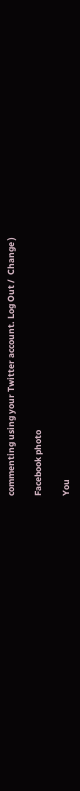commenting using your Twitter account. Log Out /  Change )

Facebook photo

You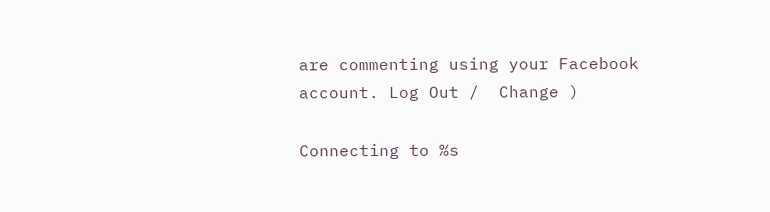are commenting using your Facebook account. Log Out /  Change )

Connecting to %s